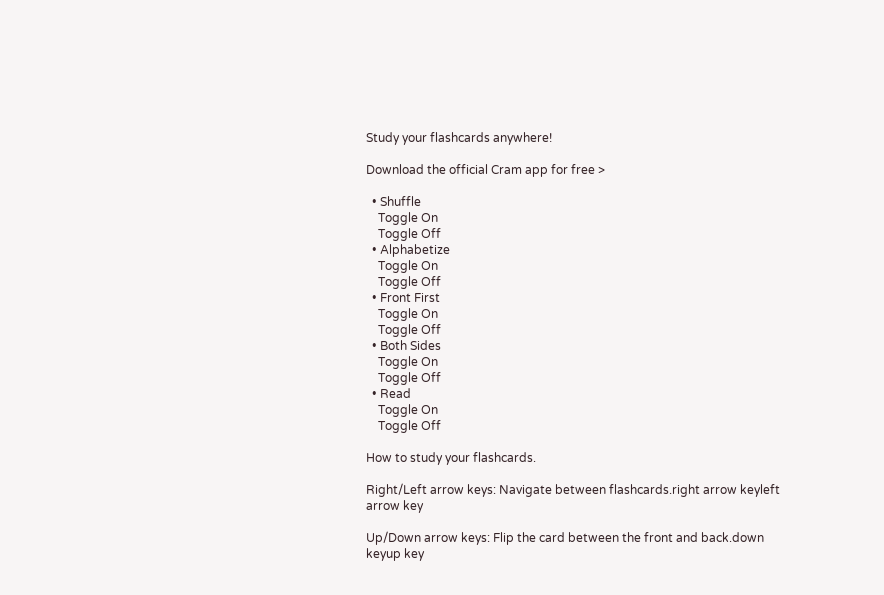Study your flashcards anywhere!

Download the official Cram app for free >

  • Shuffle
    Toggle On
    Toggle Off
  • Alphabetize
    Toggle On
    Toggle Off
  • Front First
    Toggle On
    Toggle Off
  • Both Sides
    Toggle On
    Toggle Off
  • Read
    Toggle On
    Toggle Off

How to study your flashcards.

Right/Left arrow keys: Navigate between flashcards.right arrow keyleft arrow key

Up/Down arrow keys: Flip the card between the front and back.down keyup key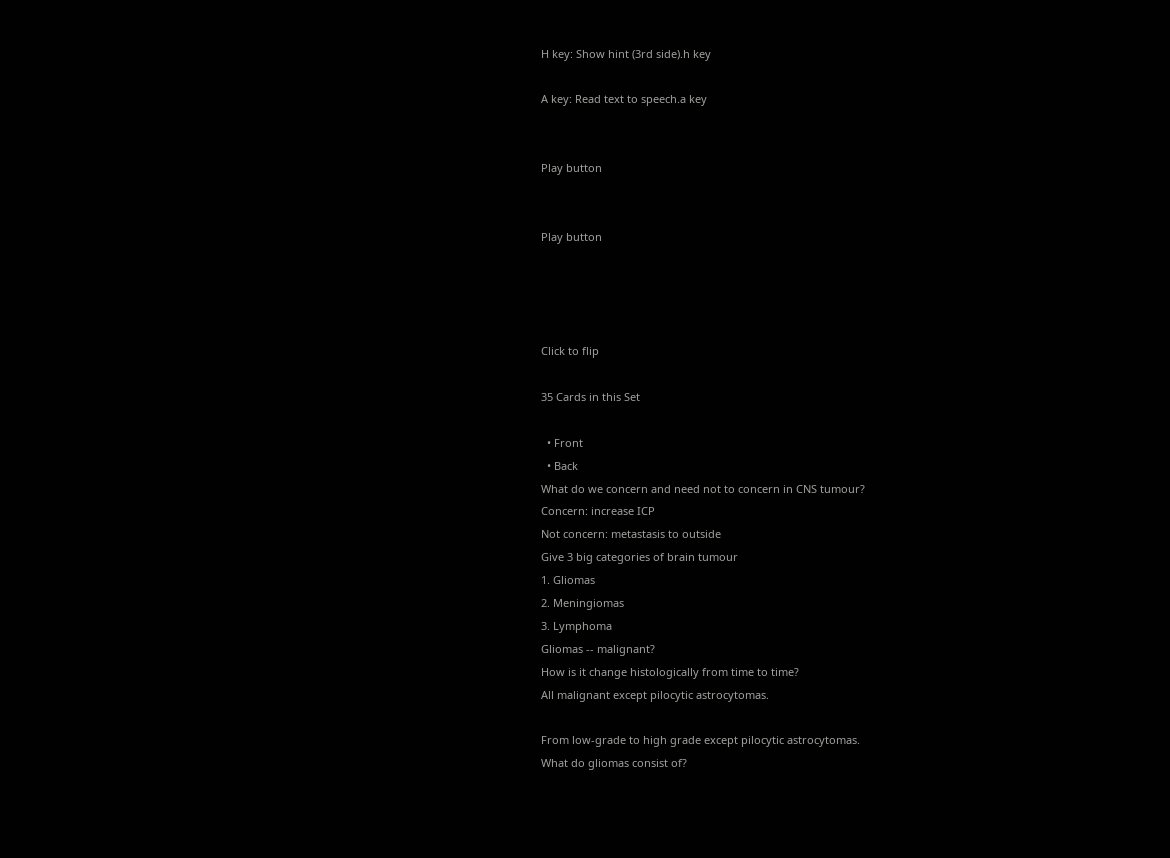H key: Show hint (3rd side).h key

A key: Read text to speech.a key


Play button


Play button




Click to flip

35 Cards in this Set

  • Front
  • Back
What do we concern and need not to concern in CNS tumour?
Concern: increase ICP
Not concern: metastasis to outside
Give 3 big categories of brain tumour
1. Gliomas
2. Meningiomas
3. Lymphoma
Gliomas -- malignant?
How is it change histologically from time to time?
All malignant except pilocytic astrocytomas.

From low-grade to high grade except pilocytic astrocytomas.
What do gliomas consist of?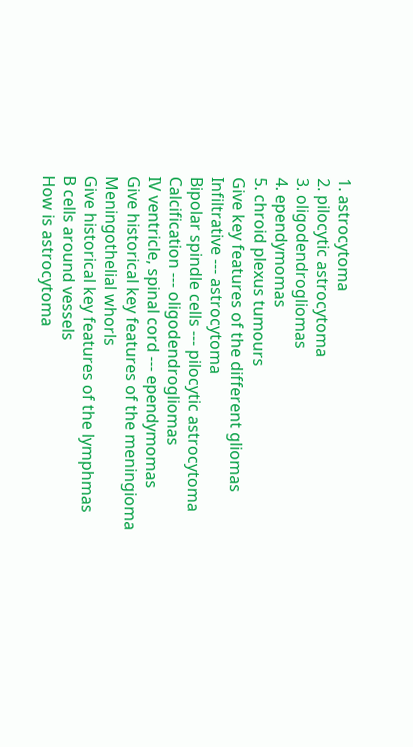1. astrocytoma
2. pilocytic astrocytoma
3. oligodendrogliomas
4. ependymomas
5. chroid plexus tumours
Give key features of the different gliomas
Infiltrative --- astrocytoma
Bipolar spindle cells --- pilocytic astrocytoma
Calcification --- oligodendrogliomas
IV ventricle, spinal cord --- ependymomas
Give historical key features of the meningioma
Meningothelial whorls
Give historical key features of the lymphmas
B cells around vessels
How is astrocytoma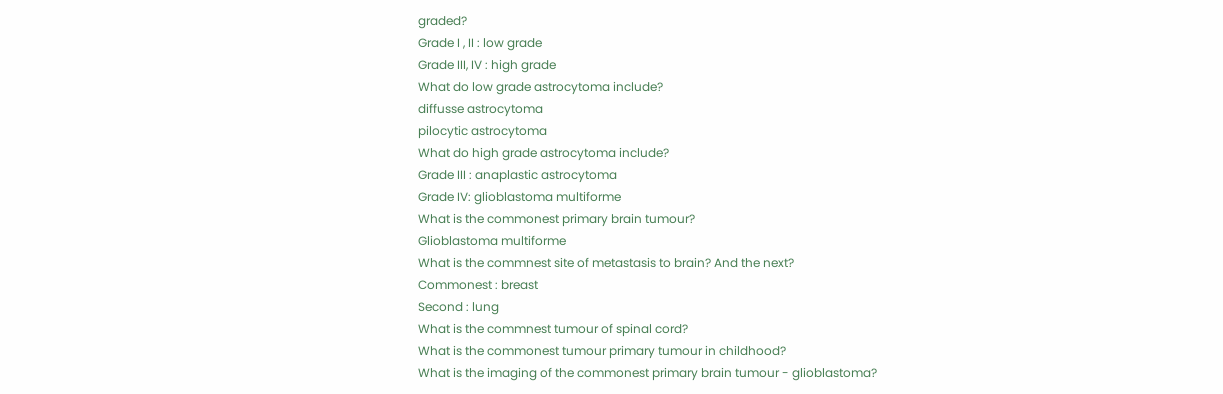graded?
Grade I , II : low grade
Grade III, IV : high grade
What do low grade astrocytoma include?
diffusse astrocytoma
pilocytic astrocytoma
What do high grade astrocytoma include?
Grade III : anaplastic astrocytoma
Grade IV: glioblastoma multiforme
What is the commonest primary brain tumour?
Glioblastoma multiforme
What is the commnest site of metastasis to brain? And the next?
Commonest : breast
Second : lung
What is the commnest tumour of spinal cord?
What is the commonest tumour primary tumour in childhood?
What is the imaging of the commonest primary brain tumour - glioblastoma?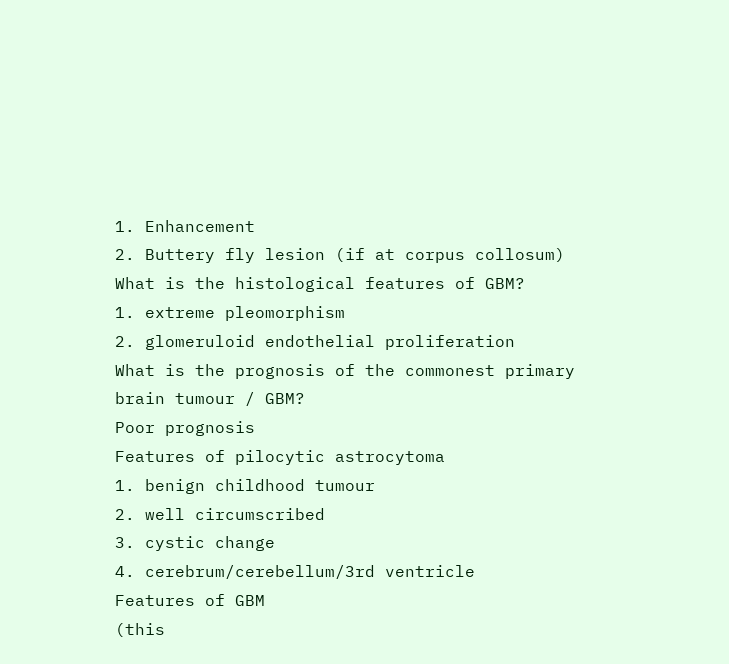1. Enhancement
2. Buttery fly lesion (if at corpus collosum)
What is the histological features of GBM?
1. extreme pleomorphism
2. glomeruloid endothelial proliferation
What is the prognosis of the commonest primary brain tumour / GBM?
Poor prognosis
Features of pilocytic astrocytoma
1. benign childhood tumour
2. well circumscribed
3. cystic change
4. cerebrum/cerebellum/3rd ventricle
Features of GBM
(this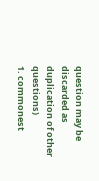question may be discarded as duplication of other questions)
1. commonest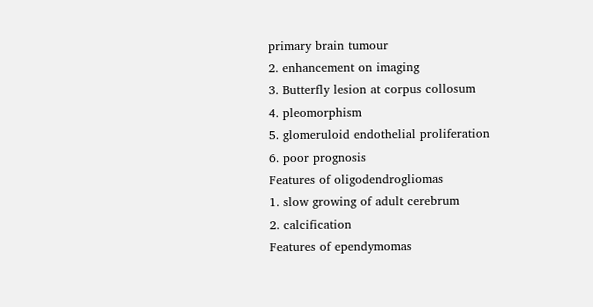primary brain tumour
2. enhancement on imaging
3. Butterfly lesion at corpus collosum
4. pleomorphism
5. glomeruloid endothelial proliferation
6. poor prognosis
Features of oligodendrogliomas
1. slow growing of adult cerebrum
2. calcification
Features of ependymomas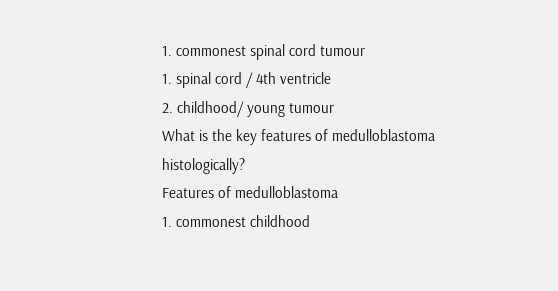1. commonest spinal cord tumour
1. spinal cord / 4th ventricle
2. childhood/ young tumour
What is the key features of medulloblastoma histologically?
Features of medulloblastoma
1. commonest childhood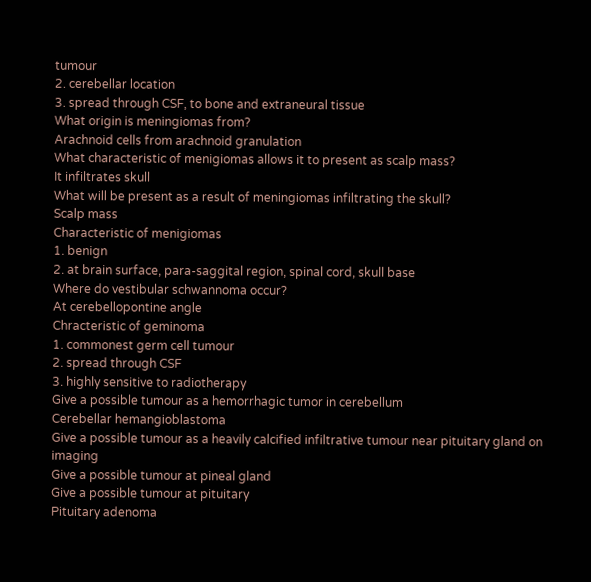tumour
2. cerebellar location
3. spread through CSF, to bone and extraneural tissue
What origin is meningiomas from?
Arachnoid cells from arachnoid granulation
What characteristic of menigiomas allows it to present as scalp mass?
It infiltrates skull
What will be present as a result of meningiomas infiltrating the skull?
Scalp mass
Characteristic of menigiomas
1. benign
2. at brain surface, para-saggital region, spinal cord, skull base
Where do vestibular schwannoma occur?
At cerebellopontine angle
Chracteristic of geminoma
1. commonest germ cell tumour
2. spread through CSF
3. highly sensitive to radiotherapy
Give a possible tumour as a hemorrhagic tumor in cerebellum
Cerebellar hemangioblastoma
Give a possible tumour as a heavily calcified infiltrative tumour near pituitary gland on imaging
Give a possible tumour at pineal gland
Give a possible tumour at pituitary
Pituitary adenoma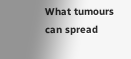What tumours can spread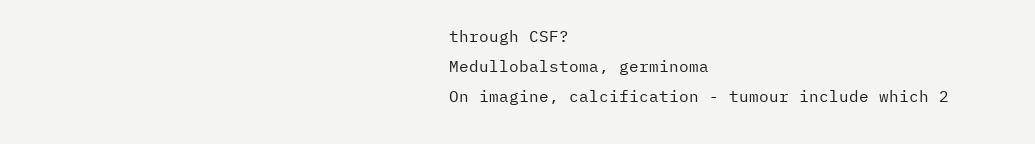through CSF?
Medullobalstoma, germinoma
On imagine, calcification - tumour include which 2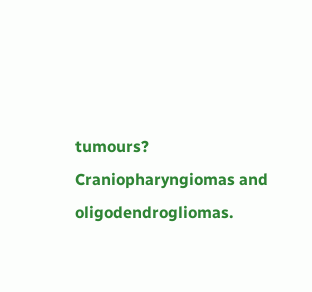tumours?
Craniopharyngiomas and oligodendrogliomas.